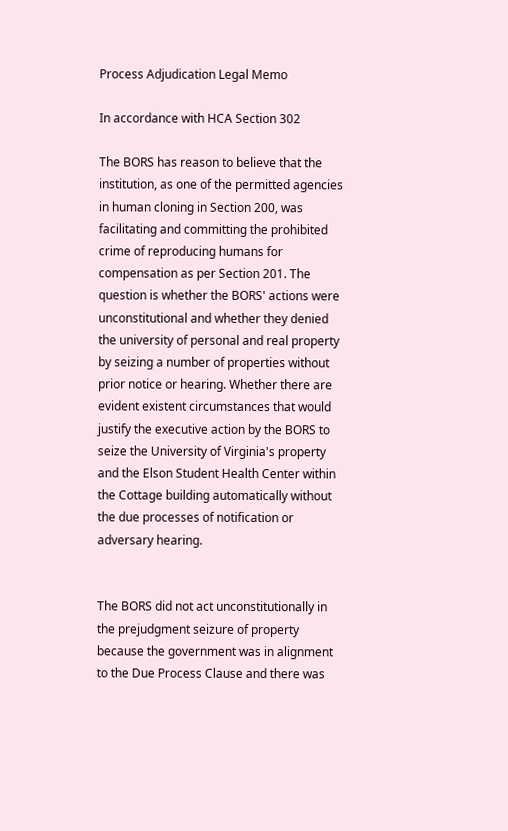Process Adjudication Legal Memo

In accordance with HCA Section 302

The BORS has reason to believe that the institution, as one of the permitted agencies in human cloning in Section 200, was facilitating and committing the prohibited crime of reproducing humans for compensation as per Section 201. The question is whether the BORS' actions were unconstitutional and whether they denied the university of personal and real property by seizing a number of properties without prior notice or hearing. Whether there are evident existent circumstances that would justify the executive action by the BORS to seize the University of Virginia's property and the Elson Student Health Center within the Cottage building automatically without the due processes of notification or adversary hearing.


The BORS did not act unconstitutionally in the prejudgment seizure of property because the government was in alignment to the Due Process Clause and there was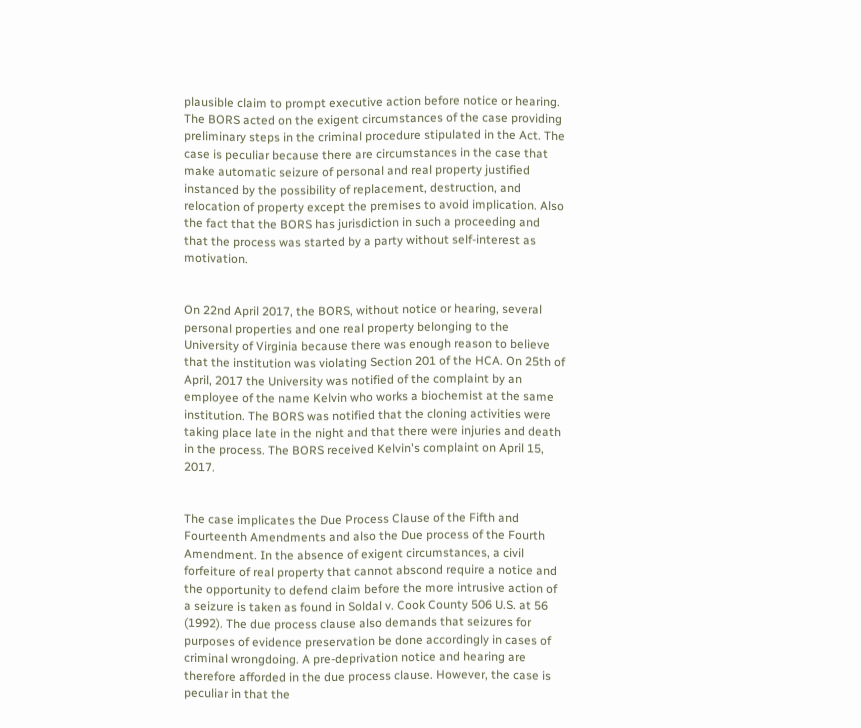plausible claim to prompt executive action before notice or hearing. The BORS acted on the exigent circumstances of the case providing preliminary steps in the criminal procedure stipulated in the Act. The case is peculiar because there are circumstances in the case that make automatic seizure of personal and real property justified instanced by the possibility of replacement, destruction, and relocation of property except the premises to avoid implication. Also the fact that the BORS has jurisdiction in such a proceeding and that the process was started by a party without self-interest as motivation.


On 22nd April 2017, the BORS, without notice or hearing, several personal properties and one real property belonging to the University of Virginia because there was enough reason to believe that the institution was violating Section 201 of the HCA. On 25th of April, 2017 the University was notified of the complaint by an employee of the name Kelvin who works a biochemist at the same institution. The BORS was notified that the cloning activities were taking place late in the night and that there were injuries and death in the process. The BORS received Kelvin's complaint on April 15, 2017.


The case implicates the Due Process Clause of the Fifth and Fourteenth Amendments and also the Due process of the Fourth Amendment. In the absence of exigent circumstances, a civil forfeiture of real property that cannot abscond require a notice and the opportunity to defend claim before the more intrusive action of a seizure is taken as found in Soldal v. Cook County 506 U.S. at 56 (1992). The due process clause also demands that seizures for purposes of evidence preservation be done accordingly in cases of criminal wrongdoing. A pre-deprivation notice and hearing are therefore afforded in the due process clause. However, the case is peculiar in that the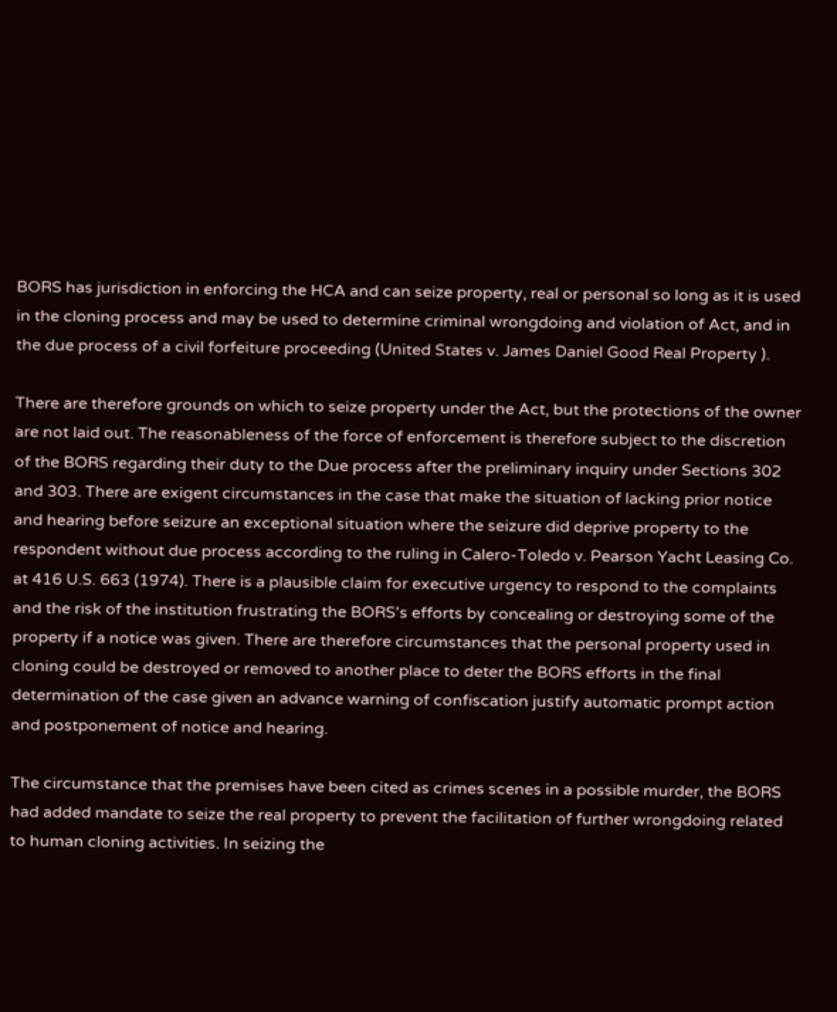BORS has jurisdiction in enforcing the HCA and can seize property, real or personal so long as it is used in the cloning process and may be used to determine criminal wrongdoing and violation of Act, and in the due process of a civil forfeiture proceeding (United States v. James Daniel Good Real Property ).

There are therefore grounds on which to seize property under the Act, but the protections of the owner are not laid out. The reasonableness of the force of enforcement is therefore subject to the discretion of the BORS regarding their duty to the Due process after the preliminary inquiry under Sections 302 and 303. There are exigent circumstances in the case that make the situation of lacking prior notice and hearing before seizure an exceptional situation where the seizure did deprive property to the respondent without due process according to the ruling in Calero-Toledo v. Pearson Yacht Leasing Co. at 416 U.S. 663 (1974). There is a plausible claim for executive urgency to respond to the complaints and the risk of the institution frustrating the BORS's efforts by concealing or destroying some of the property if a notice was given. There are therefore circumstances that the personal property used in cloning could be destroyed or removed to another place to deter the BORS efforts in the final determination of the case given an advance warning of confiscation justify automatic prompt action and postponement of notice and hearing.

The circumstance that the premises have been cited as crimes scenes in a possible murder, the BORS had added mandate to seize the real property to prevent the facilitation of further wrongdoing related to human cloning activities. In seizing the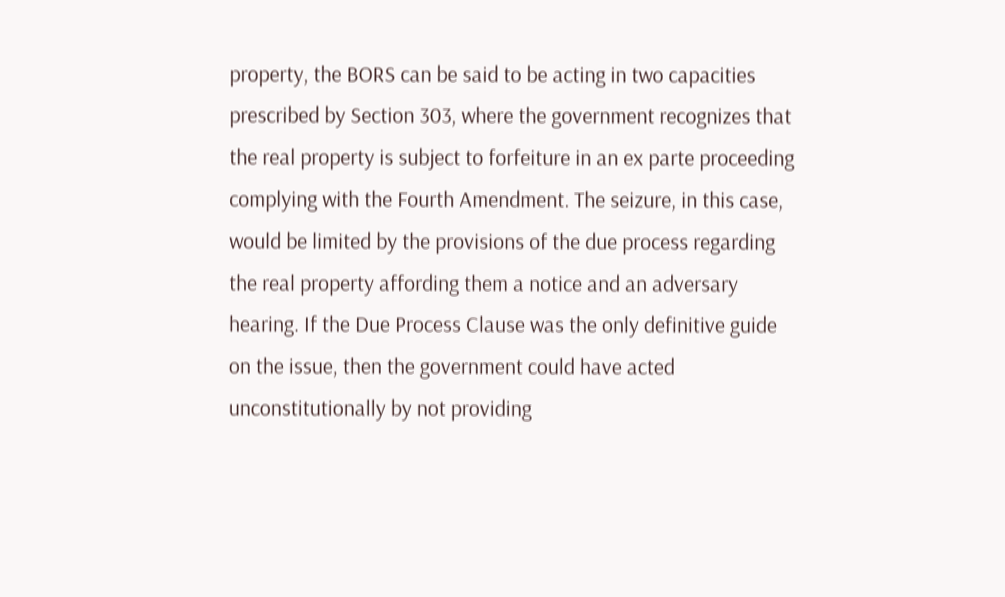property, the BORS can be said to be acting in two capacities prescribed by Section 303, where the government recognizes that the real property is subject to forfeiture in an ex parte proceeding complying with the Fourth Amendment. The seizure, in this case, would be limited by the provisions of the due process regarding the real property affording them a notice and an adversary hearing. If the Due Process Clause was the only definitive guide on the issue, then the government could have acted unconstitutionally by not providing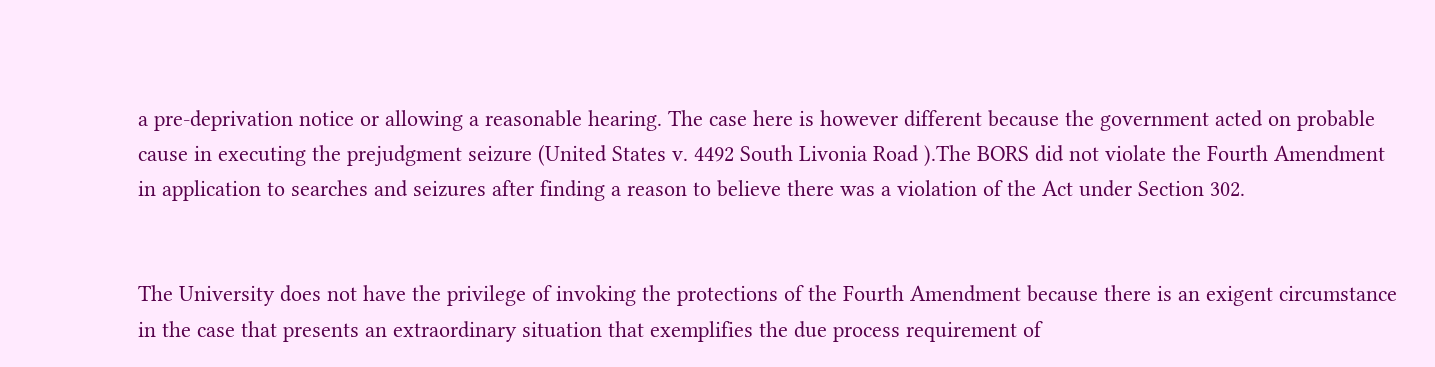a pre-deprivation notice or allowing a reasonable hearing. The case here is however different because the government acted on probable cause in executing the prejudgment seizure (United States v. 4492 South Livonia Road ).The BORS did not violate the Fourth Amendment in application to searches and seizures after finding a reason to believe there was a violation of the Act under Section 302.


The University does not have the privilege of invoking the protections of the Fourth Amendment because there is an exigent circumstance in the case that presents an extraordinary situation that exemplifies the due process requirement of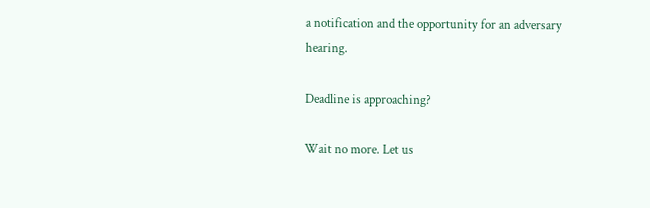a notification and the opportunity for an adversary hearing.

Deadline is approaching?

Wait no more. Let us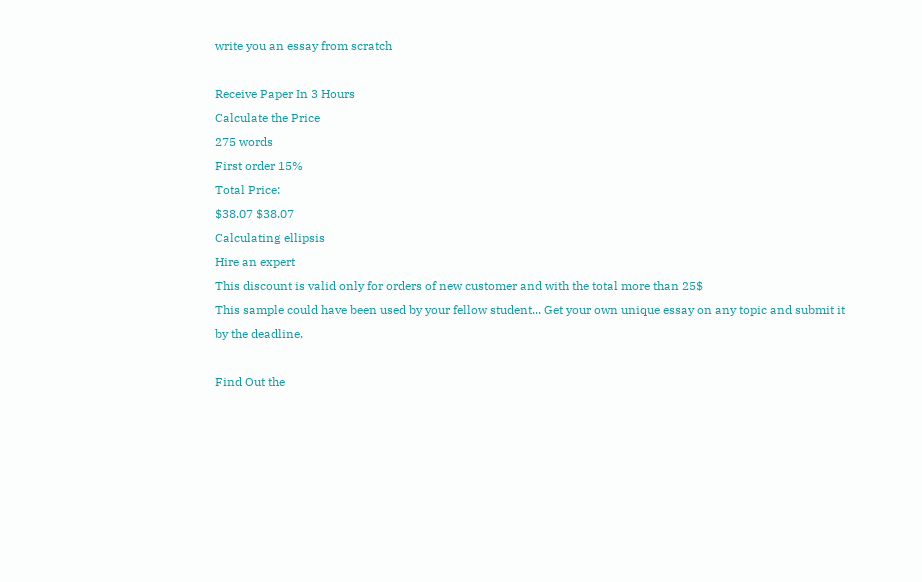write you an essay from scratch

Receive Paper In 3 Hours
Calculate the Price
275 words
First order 15%
Total Price:
$38.07 $38.07
Calculating ellipsis
Hire an expert
This discount is valid only for orders of new customer and with the total more than 25$
This sample could have been used by your fellow student... Get your own unique essay on any topic and submit it by the deadline.

Find Out the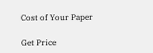Cost of Your Paper

Get Price